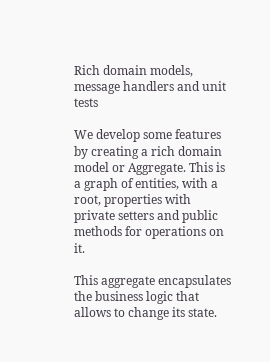Rich domain models, message handlers and unit tests

We develop some features by creating a rich domain model or Aggregate. This is a graph of entities, with a root, properties with private setters and public methods for operations on it.

This aggregate encapsulates the business logic that allows to change its state.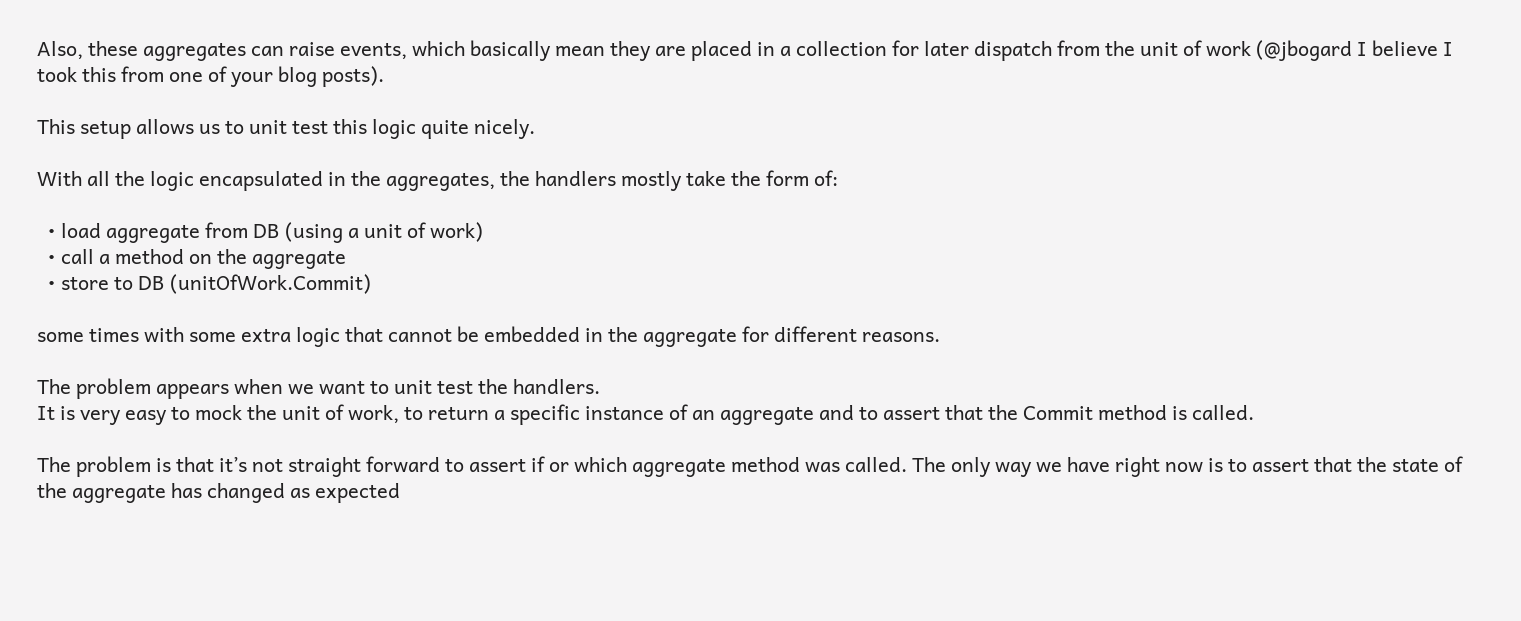Also, these aggregates can raise events, which basically mean they are placed in a collection for later dispatch from the unit of work (@jbogard I believe I took this from one of your blog posts).

This setup allows us to unit test this logic quite nicely.

With all the logic encapsulated in the aggregates, the handlers mostly take the form of:

  • load aggregate from DB (using a unit of work)
  • call a method on the aggregate
  • store to DB (unitOfWork.Commit)

some times with some extra logic that cannot be embedded in the aggregate for different reasons.

The problem appears when we want to unit test the handlers.
It is very easy to mock the unit of work, to return a specific instance of an aggregate and to assert that the Commit method is called.

The problem is that it’s not straight forward to assert if or which aggregate method was called. The only way we have right now is to assert that the state of the aggregate has changed as expected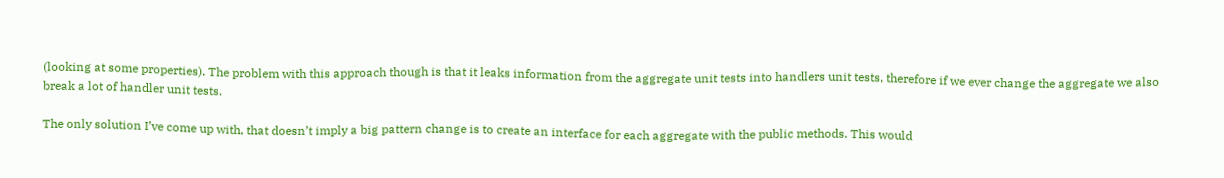(looking at some properties). The problem with this approach though is that it leaks information from the aggregate unit tests into handlers unit tests, therefore if we ever change the aggregate we also break a lot of handler unit tests.

The only solution I’ve come up with, that doesn’t imply a big pattern change is to create an interface for each aggregate with the public methods. This would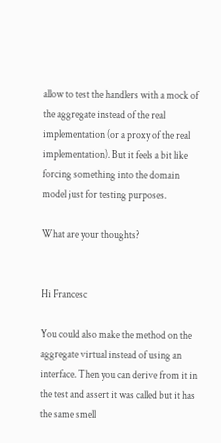allow to test the handlers with a mock of the aggregate instead of the real implementation (or a proxy of the real implementation). But it feels a bit like forcing something into the domain model just for testing purposes.

What are your thoughts?


Hi Francesc

You could also make the method on the aggregate virtual instead of using an interface. Then you can derive from it in the test and assert it was called but it has the same smell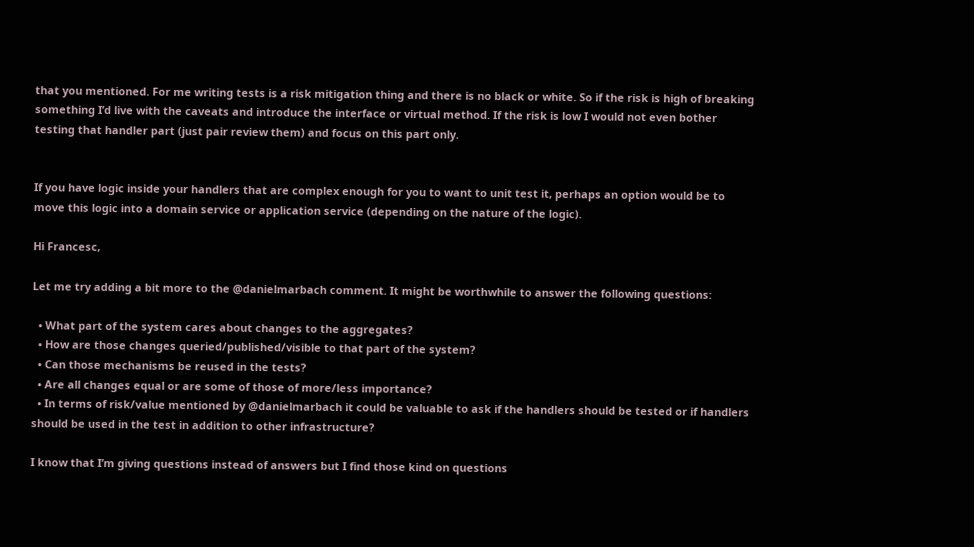that you mentioned. For me writing tests is a risk mitigation thing and there is no black or white. So if the risk is high of breaking something I’d live with the caveats and introduce the interface or virtual method. If the risk is low I would not even bother testing that handler part (just pair review them) and focus on this part only.


If you have logic inside your handlers that are complex enough for you to want to unit test it, perhaps an option would be to move this logic into a domain service or application service (depending on the nature of the logic).

Hi Francesc,

Let me try adding a bit more to the @danielmarbach comment. It might be worthwhile to answer the following questions:

  • What part of the system cares about changes to the aggregates?
  • How are those changes queried/published/visible to that part of the system?
  • Can those mechanisms be reused in the tests?
  • Are all changes equal or are some of those of more/less importance?
  • In terms of risk/value mentioned by @danielmarbach it could be valuable to ask if the handlers should be tested or if handlers should be used in the test in addition to other infrastructure?

I know that I’m giving questions instead of answers but I find those kind on questions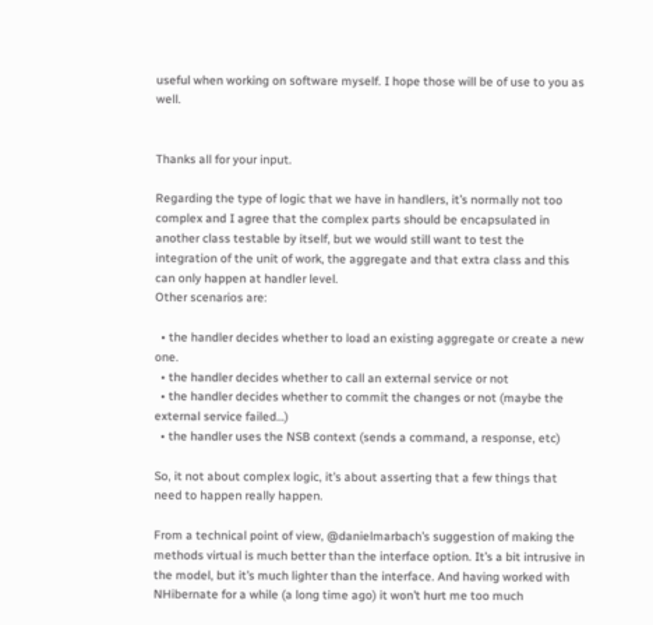useful when working on software myself. I hope those will be of use to you as well.


Thanks all for your input.

Regarding the type of logic that we have in handlers, it’s normally not too complex and I agree that the complex parts should be encapsulated in another class testable by itself, but we would still want to test the integration of the unit of work, the aggregate and that extra class and this can only happen at handler level.
Other scenarios are:

  • the handler decides whether to load an existing aggregate or create a new one.
  • the handler decides whether to call an external service or not
  • the handler decides whether to commit the changes or not (maybe the external service failed…)
  • the handler uses the NSB context (sends a command, a response, etc)

So, it not about complex logic, it’s about asserting that a few things that need to happen really happen.

From a technical point of view, @danielmarbach’s suggestion of making the methods virtual is much better than the interface option. It’s a bit intrusive in the model, but it’s much lighter than the interface. And having worked with NHibernate for a while (a long time ago) it won’t hurt me too much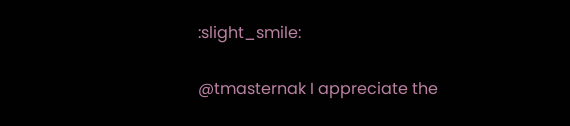:slight_smile:

@tmasternak I appreciate the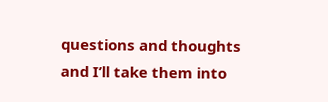questions and thoughts and I’ll take them into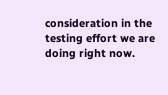consideration in the testing effort we are doing right now.